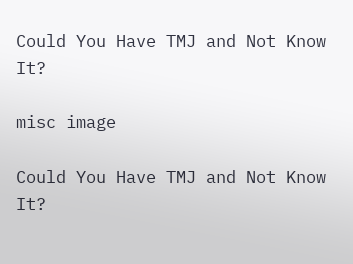Could You Have TMJ and Not Know It?

misc image

Could You Have TMJ and Not Know It?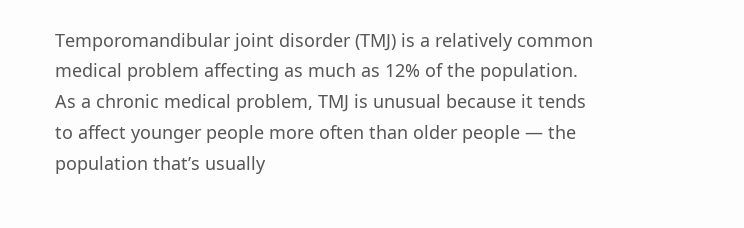Temporomandibular joint disorder (TMJ) is a relatively common medical problem affecting as much as 12% of the population. As a chronic medical problem, TMJ is unusual because it tends to affect younger people more often than older people — the population that’s usually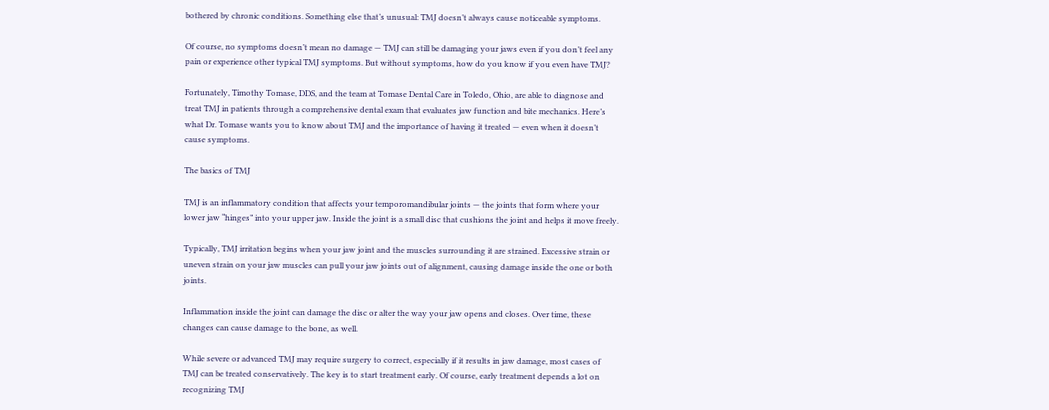bothered by chronic conditions. Something else that’s unusual: TMJ doesn’t always cause noticeable symptoms.

Of course, no symptoms doesn’t mean no damage — TMJ can still be damaging your jaws even if you don’t feel any pain or experience other typical TMJ symptoms. But without symptoms, how do you know if you even have TMJ?

Fortunately, Timothy Tomase, DDS, and the team at Tomase Dental Care in Toledo, Ohio, are able to diagnose and treat TMJ in patients through a comprehensive dental exam that evaluates jaw function and bite mechanics. Here’s what Dr. Tomase wants you to know about TMJ and the importance of having it treated — even when it doesn’t cause symptoms.

The basics of TMJ

TMJ is an inflammatory condition that affects your temporomandibular joints — the joints that form where your lower jaw “hinges” into your upper jaw. Inside the joint is a small disc that cushions the joint and helps it move freely.

Typically, TMJ irritation begins when your jaw joint and the muscles surrounding it are strained. Excessive strain or uneven strain on your jaw muscles can pull your jaw joints out of alignment, causing damage inside the one or both joints.

Inflammation inside the joint can damage the disc or alter the way your jaw opens and closes. Over time, these changes can cause damage to the bone, as well.

While severe or advanced TMJ may require surgery to correct, especially if it results in jaw damage, most cases of TMJ can be treated conservatively. The key is to start treatment early. Of course, early treatment depends a lot on recognizing TMJ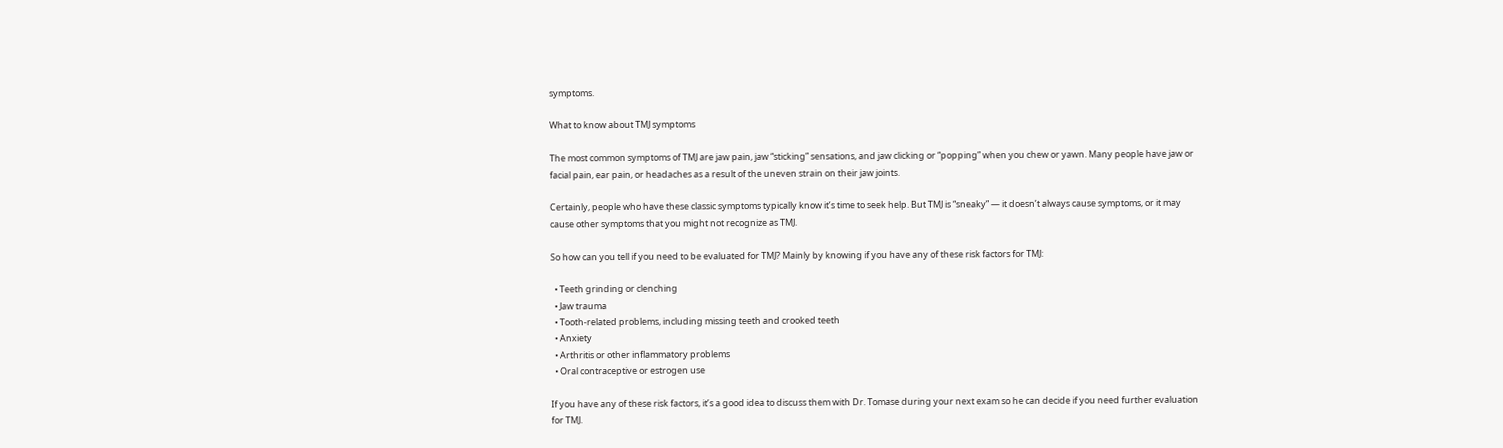symptoms.

What to know about TMJ symptoms

The most common symptoms of TMJ are jaw pain, jaw “sticking” sensations, and jaw clicking or “popping” when you chew or yawn. Many people have jaw or facial pain, ear pain, or headaches as a result of the uneven strain on their jaw joints.

Certainly, people who have these classic symptoms typically know it’s time to seek help. But TMJ is “sneaky” — it doesn’t always cause symptoms, or it may cause other symptoms that you might not recognize as TMJ.

So how can you tell if you need to be evaluated for TMJ? Mainly by knowing if you have any of these risk factors for TMJ:

  • Teeth grinding or clenching
  • Jaw trauma
  • Tooth-related problems, including missing teeth and crooked teeth
  • Anxiety
  • Arthritis or other inflammatory problems
  • Oral contraceptive or estrogen use

If you have any of these risk factors, it’s a good idea to discuss them with Dr. Tomase during your next exam so he can decide if you need further evaluation for TMJ.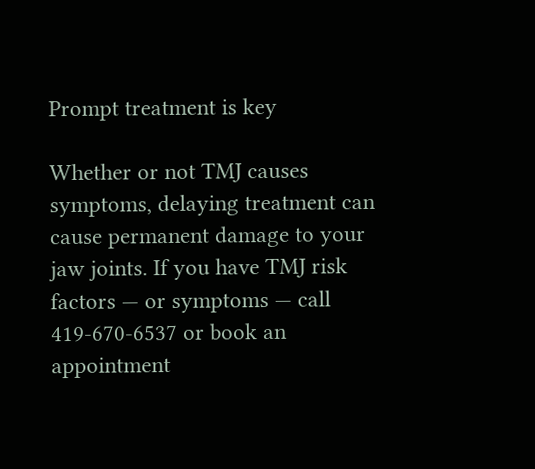Prompt treatment is key

Whether or not TMJ causes symptoms, delaying treatment can cause permanent damage to your jaw joints. If you have TMJ risk factors — or symptoms — call 419-670-6537 or book an appointment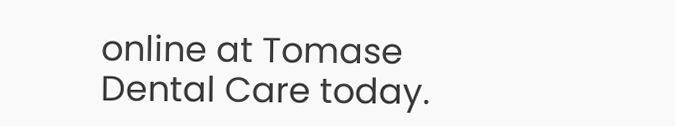online at Tomase Dental Care today.